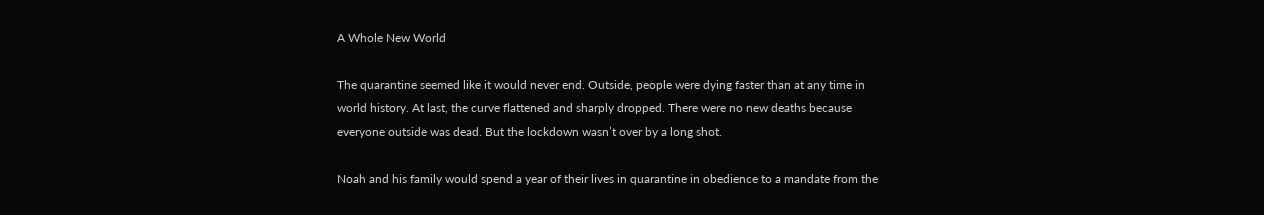A Whole New World

The quarantine seemed like it would never end. Outside, people were dying faster than at any time in world history. At last, the curve flattened and sharply dropped. There were no new deaths because everyone outside was dead. But the lockdown wasn’t over by a long shot.

Noah and his family would spend a year of their lives in quarantine in obedience to a mandate from the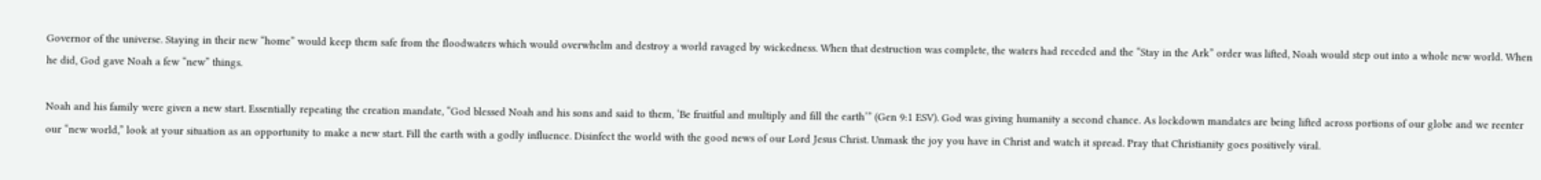Governor of the universe. Staying in their new “home” would keep them safe from the floodwaters which would overwhelm and destroy a world ravaged by wickedness. When that destruction was complete, the waters had receded and the “Stay in the Ark” order was lifted, Noah would step out into a whole new world. When he did, God gave Noah a few “new” things.

Noah and his family were given a new start. Essentially repeating the creation mandate, “God blessed Noah and his sons and said to them, ‘Be fruitful and multiply and fill the earth’” (Gen 9:1 ESV). God was giving humanity a second chance. As lockdown mandates are being lifted across portions of our globe and we reenter our “new world,” look at your situation as an opportunity to make a new start. Fill the earth with a godly influence. Disinfect the world with the good news of our Lord Jesus Christ. Unmask the joy you have in Christ and watch it spread. Pray that Christianity goes positively viral.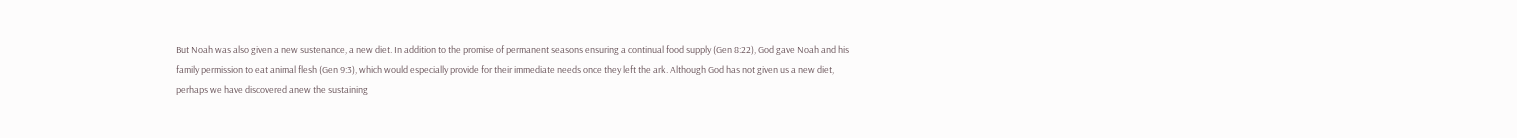But Noah was also given a new sustenance, a new diet. In addition to the promise of permanent seasons ensuring a continual food supply (Gen 8:22), God gave Noah and his family permission to eat animal flesh (Gen 9:3), which would especially provide for their immediate needs once they left the ark. Although God has not given us a new diet, perhaps we have discovered anew the sustaining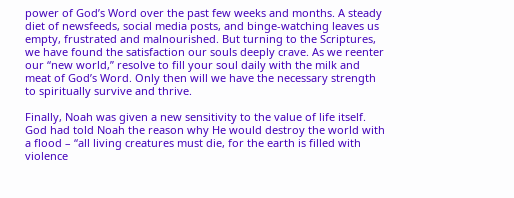power of God’s Word over the past few weeks and months. A steady diet of newsfeeds, social media posts, and binge-watching leaves us empty, frustrated and malnourished. But turning to the Scriptures, we have found the satisfaction our souls deeply crave. As we reenter our “new world,” resolve to fill your soul daily with the milk and meat of God’s Word. Only then will we have the necessary strength to spiritually survive and thrive.

Finally, Noah was given a new sensitivity to the value of life itself. God had told Noah the reason why He would destroy the world with a flood – “all living creatures must die, for the earth is filled with violence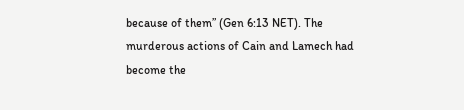because of them” (Gen 6:13 NET). The murderous actions of Cain and Lamech had become the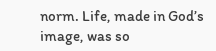norm. Life, made in God’s image, was so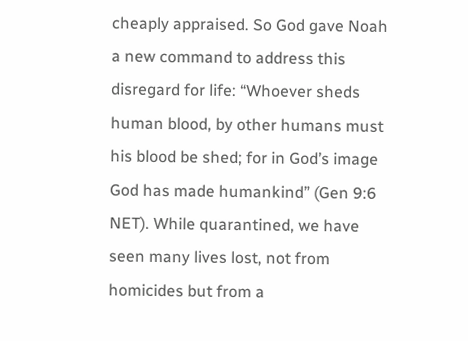cheaply appraised. So God gave Noah a new command to address this disregard for life: “Whoever sheds human blood, by other humans must his blood be shed; for in God’s image God has made humankind” (Gen 9:6 NET). While quarantined, we have seen many lives lost, not from homicides but from a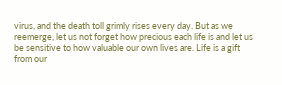virus, and the death toll grimly rises every day. But as we reemerge, let us not forget how precious each life is and let us be sensitive to how valuable our own lives are. Life is a gift from our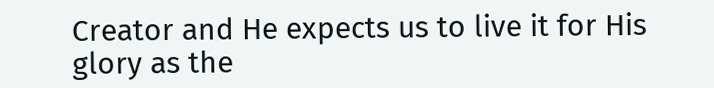Creator and He expects us to live it for His glory as the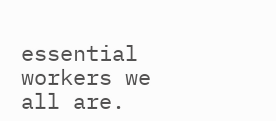essential workers we all are.